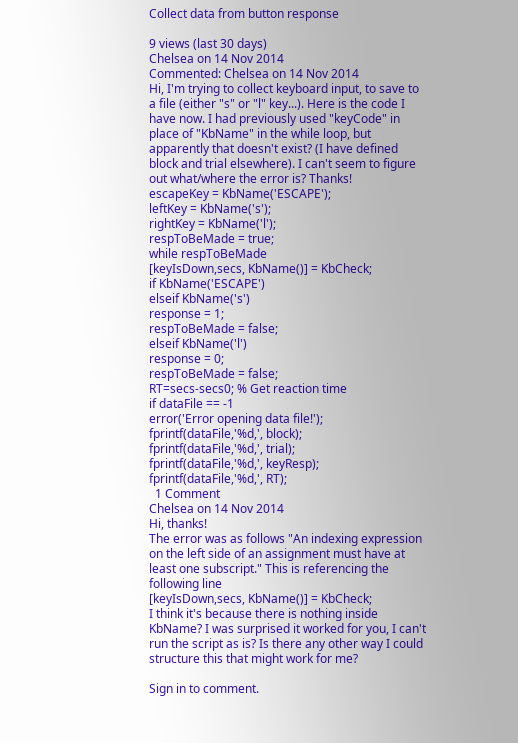Collect data from button response

9 views (last 30 days)
Chelsea on 14 Nov 2014
Commented: Chelsea on 14 Nov 2014
Hi, I'm trying to collect keyboard input, to save to a file (either "s" or "l" key...). Here is the code I have now. I had previously used "keyCode" in place of "KbName" in the while loop, but apparently that doesn't exist? (I have defined block and trial elsewhere). I can't seem to figure out what/where the error is? Thanks!
escapeKey = KbName('ESCAPE');
leftKey = KbName('s');
rightKey = KbName('l');
respToBeMade = true;
while respToBeMade
[keyIsDown,secs, KbName()] = KbCheck;
if KbName('ESCAPE')
elseif KbName('s')
response = 1;
respToBeMade = false;
elseif KbName('l')
response = 0;
respToBeMade = false;
RT=secs-secs0; % Get reaction time
if dataFile == -1
error('Error opening data file!');
fprintf(dataFile,'%d,', block);
fprintf(dataFile,'%d,', trial);
fprintf(dataFile,'%d,', keyResp);
fprintf(dataFile,'%d,', RT);
  1 Comment
Chelsea on 14 Nov 2014
Hi, thanks!
The error was as follows "An indexing expression on the left side of an assignment must have at least one subscript." This is referencing the following line
[keyIsDown,secs, KbName()] = KbCheck;
I think it's because there is nothing inside KbName? I was surprised it worked for you, I can't run the script as is? Is there any other way I could structure this that might work for me?

Sign in to comment.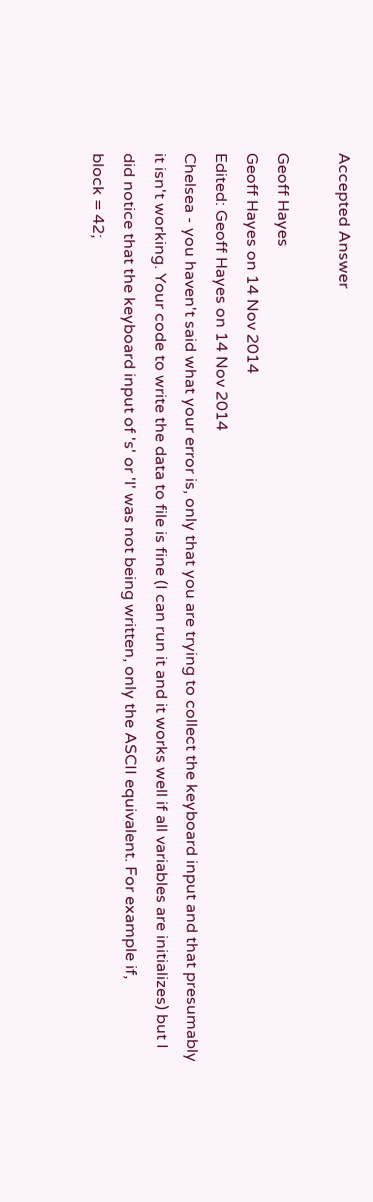Accepted Answer

Geoff Hayes
Geoff Hayes on 14 Nov 2014
Edited: Geoff Hayes on 14 Nov 2014
Chelsea - you haven't said what your error is, only that you are trying to collect the keyboard input and that presumably it isn't working. Your code to write the data to file is fine (I can run it and it works well if all variables are initializes) but I did notice that the keyboard input of 's' or 'l' was not being written, only the ASCII equivalent. For example if,
block = 42;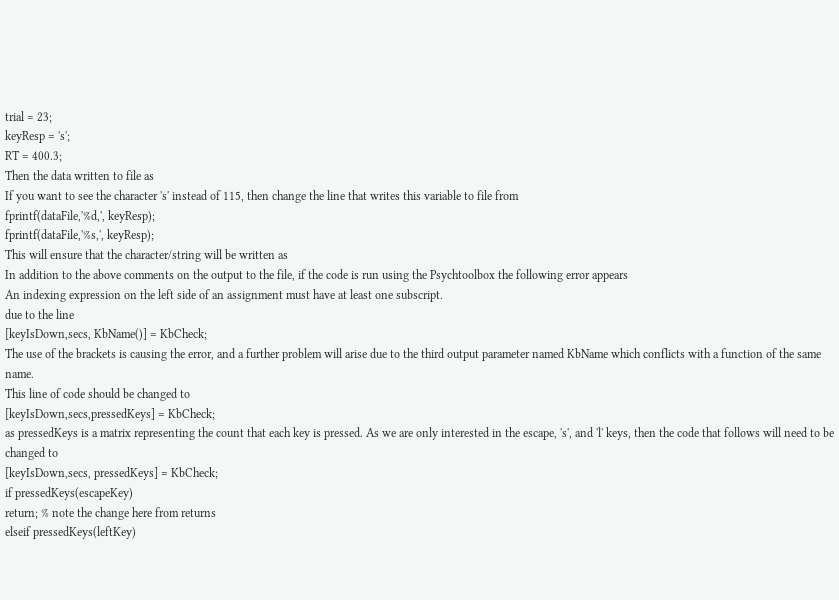trial = 23;
keyResp = 's';
RT = 400.3;
Then the data written to file as
If you want to see the character 's' instead of 115, then change the line that writes this variable to file from
fprintf(dataFile,'%d,', keyResp);
fprintf(dataFile,'%s,', keyResp);
This will ensure that the character/string will be written as
In addition to the above comments on the output to the file, if the code is run using the Psychtoolbox the following error appears
An indexing expression on the left side of an assignment must have at least one subscript.
due to the line
[keyIsDown,secs, KbName()] = KbCheck;
The use of the brackets is causing the error, and a further problem will arise due to the third output parameter named KbName which conflicts with a function of the same name.
This line of code should be changed to
[keyIsDown,secs,pressedKeys] = KbCheck;
as pressedKeys is a matrix representing the count that each key is pressed. As we are only interested in the escape, 's', and 'l' keys, then the code that follows will need to be changed to
[keyIsDown,secs, pressedKeys] = KbCheck;
if pressedKeys(escapeKey)
return; % note the change here from returns
elseif pressedKeys(leftKey)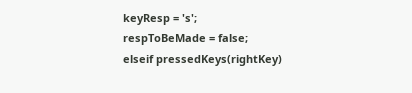keyResp = 's';
respToBeMade = false;
elseif pressedKeys(rightKey)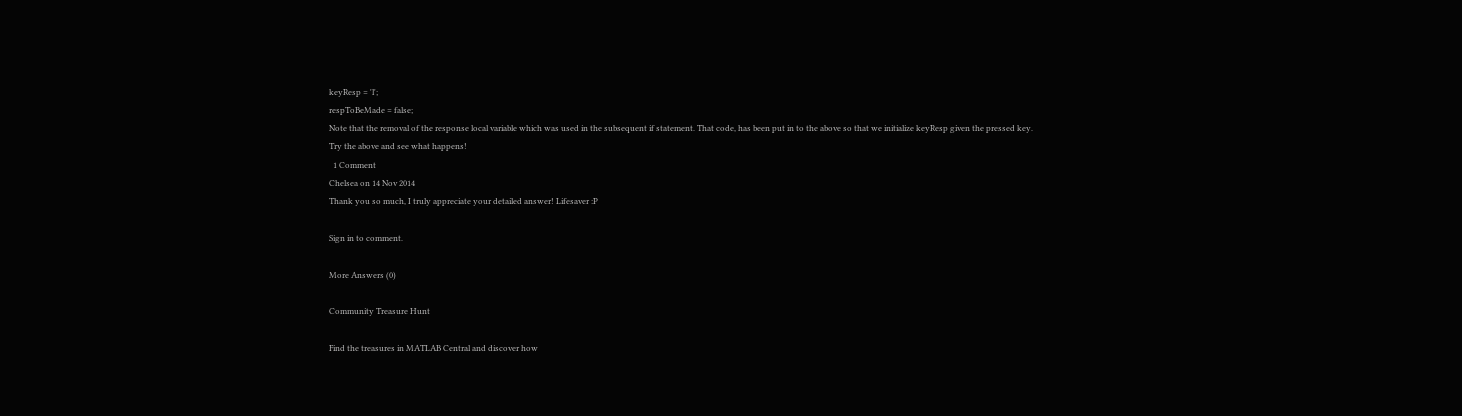keyResp = 'l';
respToBeMade = false;
Note that the removal of the response local variable which was used in the subsequent if statement. That code, has been put in to the above so that we initialize keyResp given the pressed key.
Try the above and see what happens!
  1 Comment
Chelsea on 14 Nov 2014
Thank you so much, I truly appreciate your detailed answer! Lifesaver :P

Sign in to comment.

More Answers (0)

Community Treasure Hunt

Find the treasures in MATLAB Central and discover how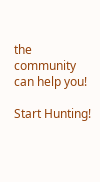the community can help you!

Start Hunting!